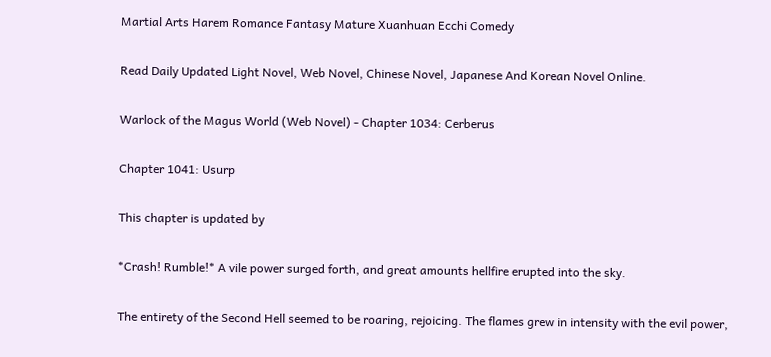Martial Arts Harem Romance Fantasy Mature Xuanhuan Ecchi Comedy

Read Daily Updated Light Novel, Web Novel, Chinese Novel, Japanese And Korean Novel Online.

Warlock of the Magus World (Web Novel) - Chapter 1034: Cerberus

Chapter 1041: Usurp

This chapter is updated by

*Crash! Rumble!* A vile power surged forth, and great amounts hellfire erupted into the sky.

The entirety of the Second Hell seemed to be roaring, rejoicing. The flames grew in intensity with the evil power,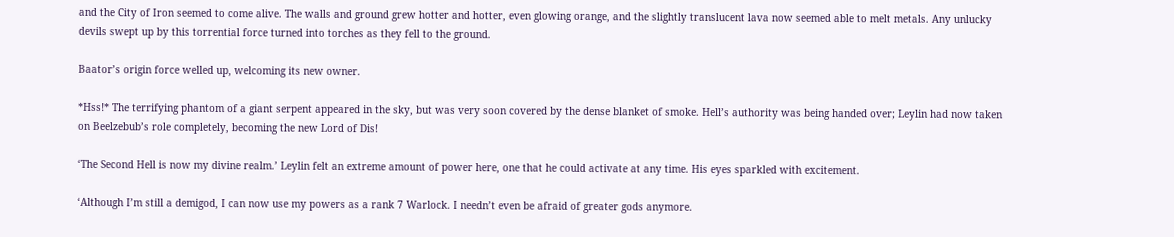and the City of Iron seemed to come alive. The walls and ground grew hotter and hotter, even glowing orange, and the slightly translucent lava now seemed able to melt metals. Any unlucky devils swept up by this torrential force turned into torches as they fell to the ground.

Baator’s origin force welled up, welcoming its new owner.

*Hss!* The terrifying phantom of a giant serpent appeared in the sky, but was very soon covered by the dense blanket of smoke. Hell’s authority was being handed over; Leylin had now taken on Beelzebub’s role completely, becoming the new Lord of Dis!

‘The Second Hell is now my divine realm.’ Leylin felt an extreme amount of power here, one that he could activate at any time. His eyes sparkled with excitement.

‘Although I’m still a demigod, I can now use my powers as a rank 7 Warlock. I needn’t even be afraid of greater gods anymore.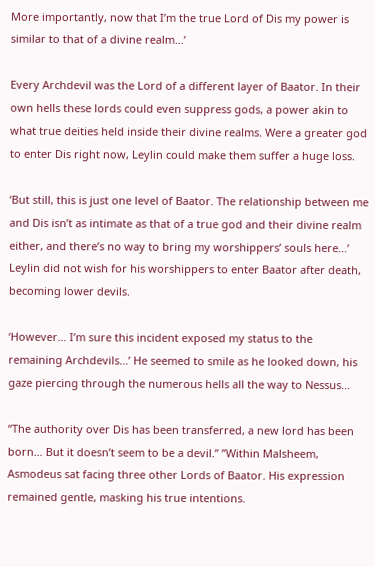More importantly, now that I’m the true Lord of Dis my power is similar to that of a divine realm…’

Every Archdevil was the Lord of a different layer of Baator. In their own hells these lords could even suppress gods, a power akin to what true deities held inside their divine realms. Were a greater god to enter Dis right now, Leylin could make them suffer a huge loss.

‘But still, this is just one level of Baator. The relationship between me and Dis isn’t as intimate as that of a true god and their divine realm either, and there’s no way to bring my worshippers’ souls here…’ Leylin did not wish for his worshippers to enter Baator after death, becoming lower devils.

‘However… I’m sure this incident exposed my status to the remaining Archdevils…’ He seemed to smile as he looked down, his gaze piercing through the numerous hells all the way to Nessus…

“The authority over Dis has been transferred, a new lord has been born… But it doesn’t seem to be a devil.” ”Within Malsheem, Asmodeus sat facing three other Lords of Baator. His expression remained gentle, masking his true intentions.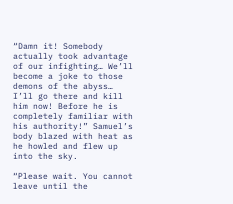“Damn it! Somebody actually took advantage of our infighting… We’ll become a joke to those demons of the abyss… I’ll go there and kill him now! Before he is completely familiar with his authority!” Samuel’s body blazed with heat as he howled and flew up into the sky.

“Please wait. You cannot leave until the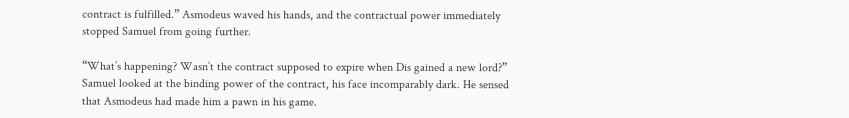contract is fulfilled.” Asmodeus waved his hands, and the contractual power immediately stopped Samuel from going further.

“What’s happening? Wasn’t the contract supposed to expire when Dis gained a new lord?” Samuel looked at the binding power of the contract, his face incomparably dark. He sensed that Asmodeus had made him a pawn in his game.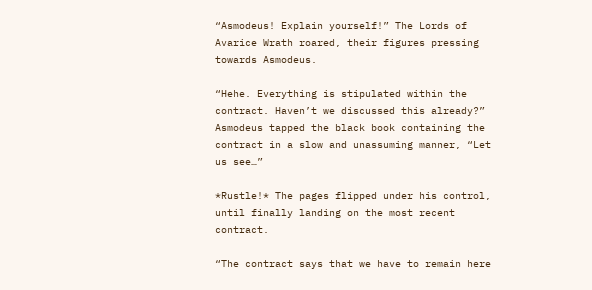“Asmodeus! Explain yourself!” The Lords of Avarice Wrath roared, their figures pressing towards Asmodeus.

“Hehe. Everything is stipulated within the contract. Haven’t we discussed this already?” Asmodeus tapped the black book containing the contract in a slow and unassuming manner, “Let us see…”

*Rustle!* The pages flipped under his control, until finally landing on the most recent contract.

“The contract says that we have to remain here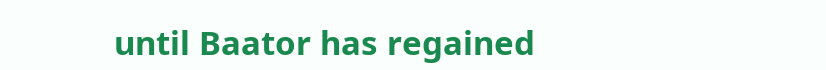until Baator has regained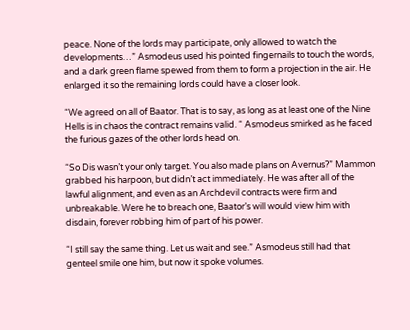peace. None of the lords may participate, only allowed to watch the developments…” Asmodeus used his pointed fingernails to touch the words, and a dark green flame spewed from them to form a projection in the air. He enlarged it so the remaining lords could have a closer look.

“We agreed on all of Baator. That is to say, as long as at least one of the Nine Hells is in chaos the contract remains valid. “ Asmodeus smirked as he faced the furious gazes of the other lords head on.

“So Dis wasn’t your only target. You also made plans on Avernus?” Mammon grabbed his harpoon, but didn’t act immediately. He was after all of the lawful alignment, and even as an Archdevil contracts were firm and unbreakable. Were he to breach one, Baator’s will would view him with disdain, forever robbing him of part of his power.

“I still say the same thing. Let us wait and see.” Asmodeus still had that genteel smile one him, but now it spoke volumes.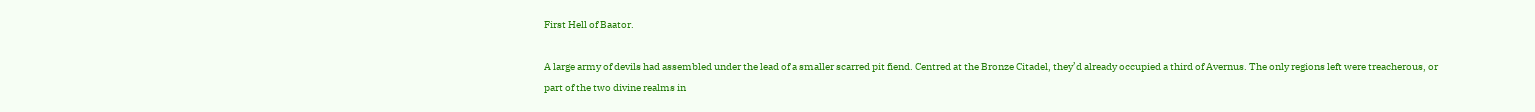First Hell of Baator.

A large army of devils had assembled under the lead of a smaller scarred pit fiend. Centred at the Bronze Citadel, they’d already occupied a third of Avernus. The only regions left were treacherous, or part of the two divine realms in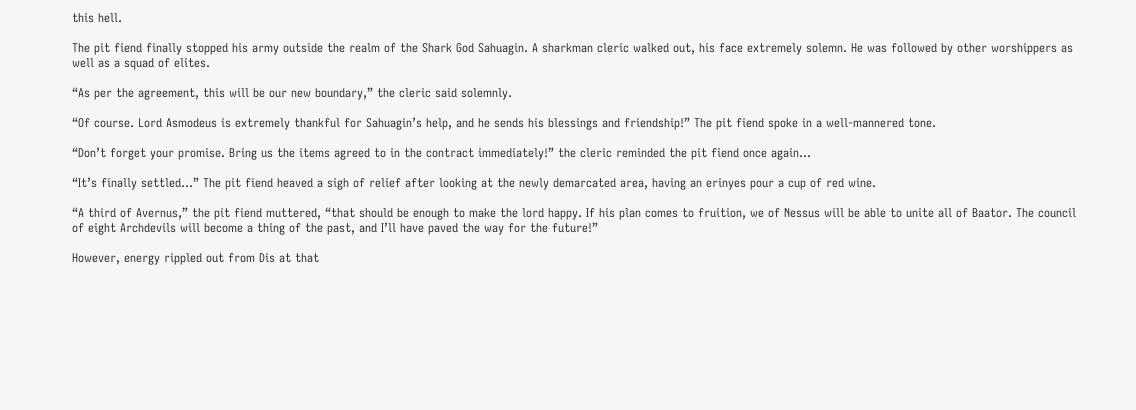this hell.

The pit fiend finally stopped his army outside the realm of the Shark God Sahuagin. A sharkman cleric walked out, his face extremely solemn. He was followed by other worshippers as well as a squad of elites.

“As per the agreement, this will be our new boundary,” the cleric said solemnly.

“Of course. Lord Asmodeus is extremely thankful for Sahuagin’s help, and he sends his blessings and friendship!” The pit fiend spoke in a well-mannered tone.

“Don’t forget your promise. Bring us the items agreed to in the contract immediately!” the cleric reminded the pit fiend once again…

“It’s finally settled…” The pit fiend heaved a sigh of relief after looking at the newly demarcated area, having an erinyes pour a cup of red wine.

“A third of Avernus,” the pit fiend muttered, “that should be enough to make the lord happy. If his plan comes to fruition, we of Nessus will be able to unite all of Baator. The council of eight Archdevils will become a thing of the past, and I’ll have paved the way for the future!”

However, energy rippled out from Dis at that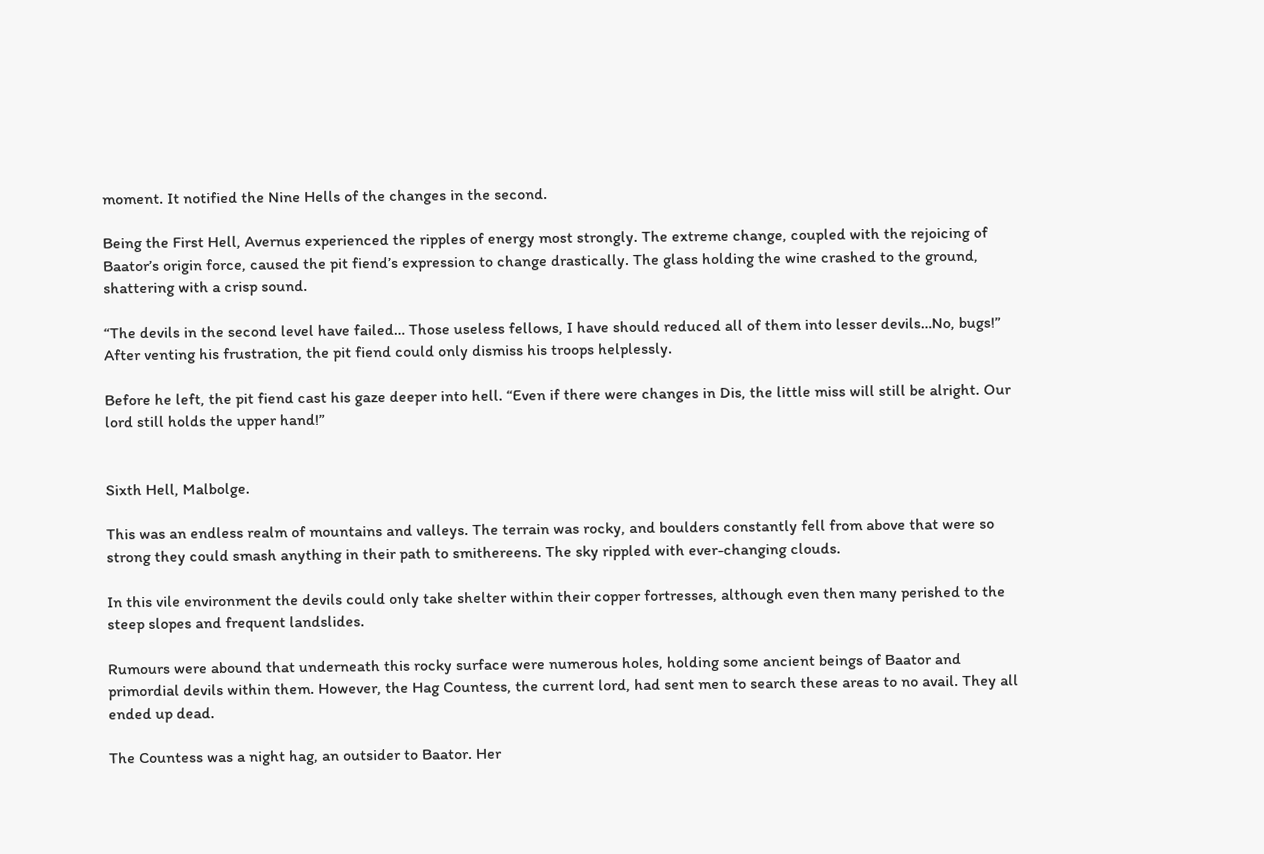moment. It notified the Nine Hells of the changes in the second.

Being the First Hell, Avernus experienced the ripples of energy most strongly. The extreme change, coupled with the rejoicing of Baator’s origin force, caused the pit fiend’s expression to change drastically. The glass holding the wine crashed to the ground, shattering with a crisp sound.

“The devils in the second level have failed… Those useless fellows, I have should reduced all of them into lesser devils…No, bugs!” After venting his frustration, the pit fiend could only dismiss his troops helplessly.

Before he left, the pit fiend cast his gaze deeper into hell. “Even if there were changes in Dis, the little miss will still be alright. Our lord still holds the upper hand!”


Sixth Hell, Malbolge.

This was an endless realm of mountains and valleys. The terrain was rocky, and boulders constantly fell from above that were so strong they could smash anything in their path to smithereens. The sky rippled with ever-changing clouds.

In this vile environment the devils could only take shelter within their copper fortresses, although even then many perished to the steep slopes and frequent landslides.

Rumours were abound that underneath this rocky surface were numerous holes, holding some ancient beings of Baator and primordial devils within them. However, the Hag Countess, the current lord, had sent men to search these areas to no avail. They all ended up dead.

The Countess was a night hag, an outsider to Baator. Her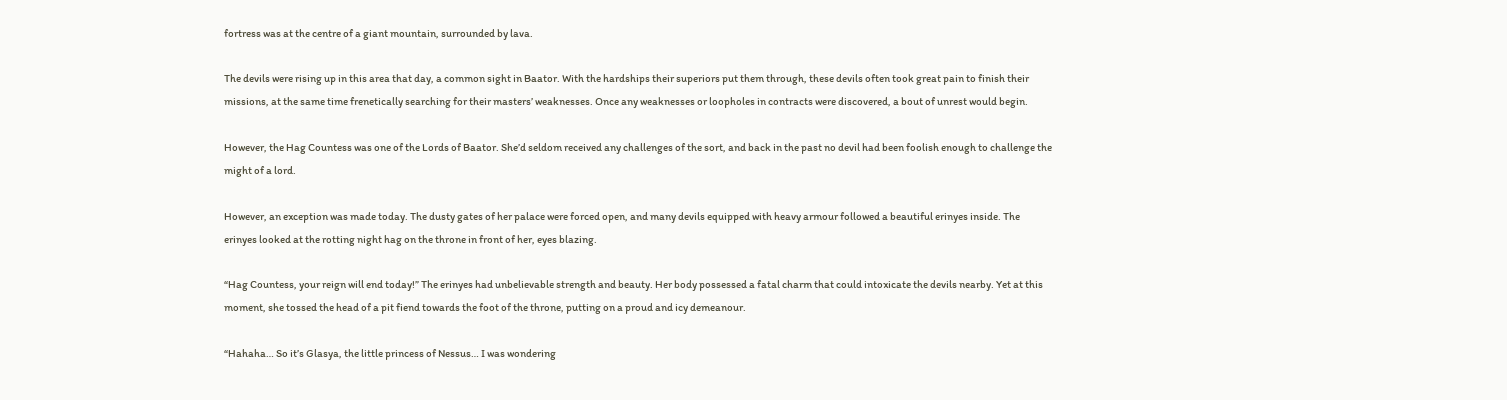fortress was at the centre of a giant mountain, surrounded by lava.

The devils were rising up in this area that day, a common sight in Baator. With the hardships their superiors put them through, these devils often took great pain to finish their missions, at the same time frenetically searching for their masters’ weaknesses. Once any weaknesses or loopholes in contracts were discovered, a bout of unrest would begin.

However, the Hag Countess was one of the Lords of Baator. She’d seldom received any challenges of the sort, and back in the past no devil had been foolish enough to challenge the might of a lord.

However, an exception was made today. The dusty gates of her palace were forced open, and many devils equipped with heavy armour followed a beautiful erinyes inside. The erinyes looked at the rotting night hag on the throne in front of her, eyes blazing.

“Hag Countess, your reign will end today!” The erinyes had unbelievable strength and beauty. Her body possessed a fatal charm that could intoxicate the devils nearby. Yet at this moment, she tossed the head of a pit fiend towards the foot of the throne, putting on a proud and icy demeanour.

“Hahaha… So it’s Glasya, the little princess of Nessus… I was wondering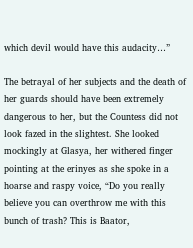which devil would have this audacity…”

The betrayal of her subjects and the death of her guards should have been extremely dangerous to her, but the Countess did not look fazed in the slightest. She looked mockingly at Glasya, her withered finger pointing at the erinyes as she spoke in a hoarse and raspy voice, “Do you really believe you can overthrow me with this bunch of trash? This is Baator,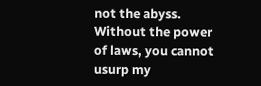not the abyss. Without the power of laws, you cannot usurp my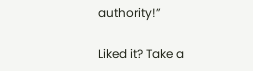authority!”

Liked it? Take a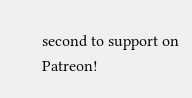second to support on Patreon!